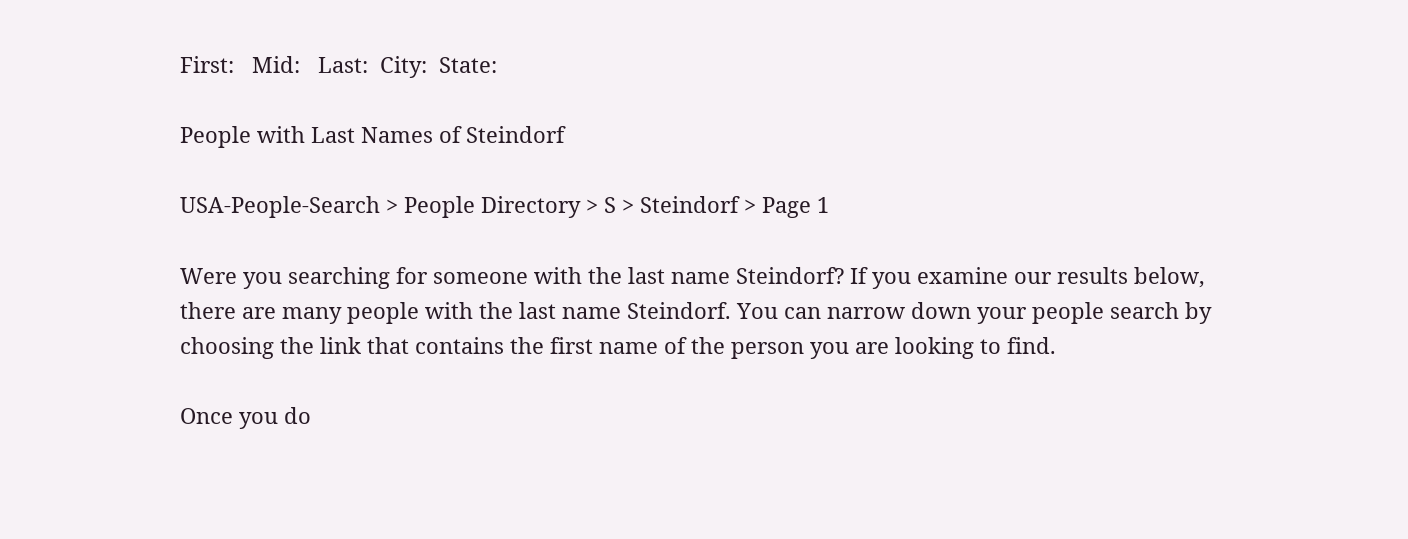First:   Mid:   Last:  City:  State:

People with Last Names of Steindorf

USA-People-Search > People Directory > S > Steindorf > Page 1

Were you searching for someone with the last name Steindorf? If you examine our results below, there are many people with the last name Steindorf. You can narrow down your people search by choosing the link that contains the first name of the person you are looking to find.

Once you do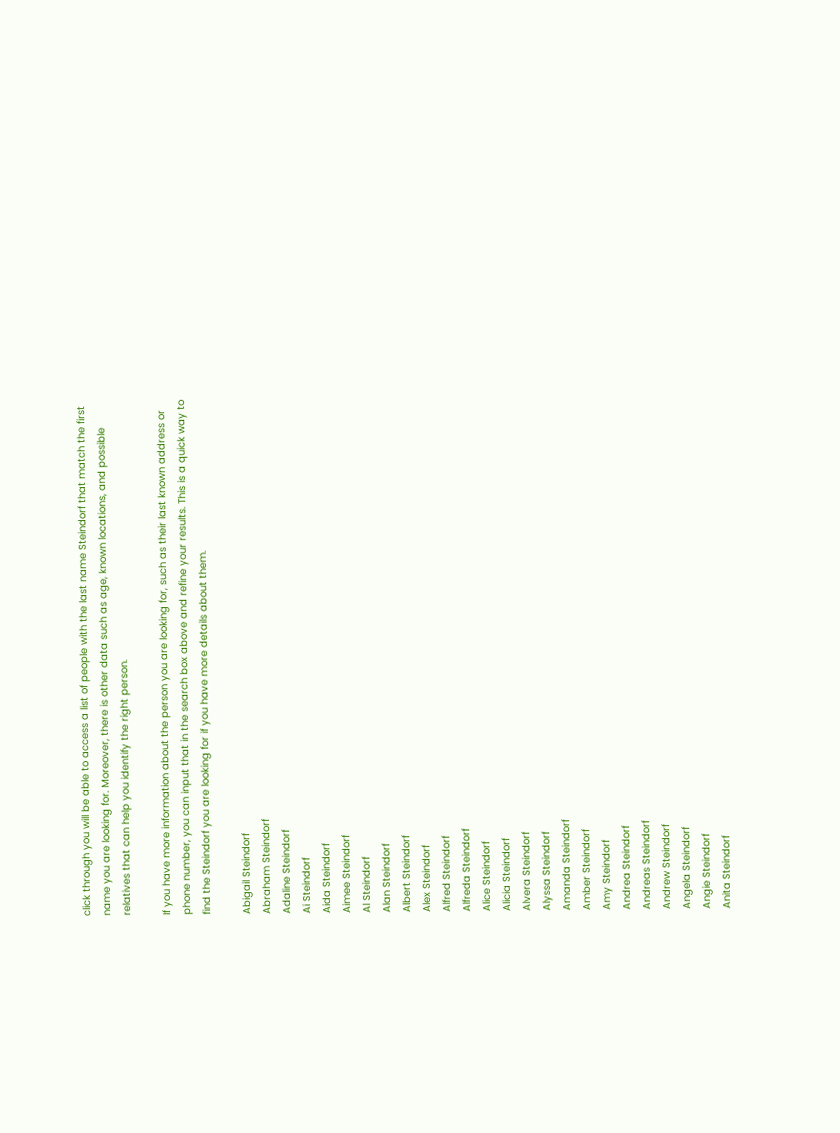click through you will be able to access a list of people with the last name Steindorf that match the first name you are looking for. Moreover, there is other data such as age, known locations, and possible relatives that can help you identify the right person.

If you have more information about the person you are looking for, such as their last known address or phone number, you can input that in the search box above and refine your results. This is a quick way to find the Steindorf you are looking for if you have more details about them.

Abigail Steindorf
Abraham Steindorf
Adaline Steindorf
Ai Steindorf
Aida Steindorf
Aimee Steindorf
Al Steindorf
Alan Steindorf
Albert Steindorf
Alex Steindorf
Alfred Steindorf
Alfreda Steindorf
Alice Steindorf
Alicia Steindorf
Alvera Steindorf
Alyssa Steindorf
Amanda Steindorf
Amber Steindorf
Amy Steindorf
Andrea Steindorf
Andreas Steindorf
Andrew Steindorf
Angela Steindorf
Angie Steindorf
Anita Steindorf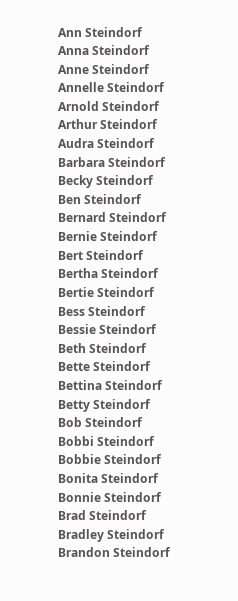Ann Steindorf
Anna Steindorf
Anne Steindorf
Annelle Steindorf
Arnold Steindorf
Arthur Steindorf
Audra Steindorf
Barbara Steindorf
Becky Steindorf
Ben Steindorf
Bernard Steindorf
Bernie Steindorf
Bert Steindorf
Bertha Steindorf
Bertie Steindorf
Bess Steindorf
Bessie Steindorf
Beth Steindorf
Bette Steindorf
Bettina Steindorf
Betty Steindorf
Bob Steindorf
Bobbi Steindorf
Bobbie Steindorf
Bonita Steindorf
Bonnie Steindorf
Brad Steindorf
Bradley Steindorf
Brandon Steindorf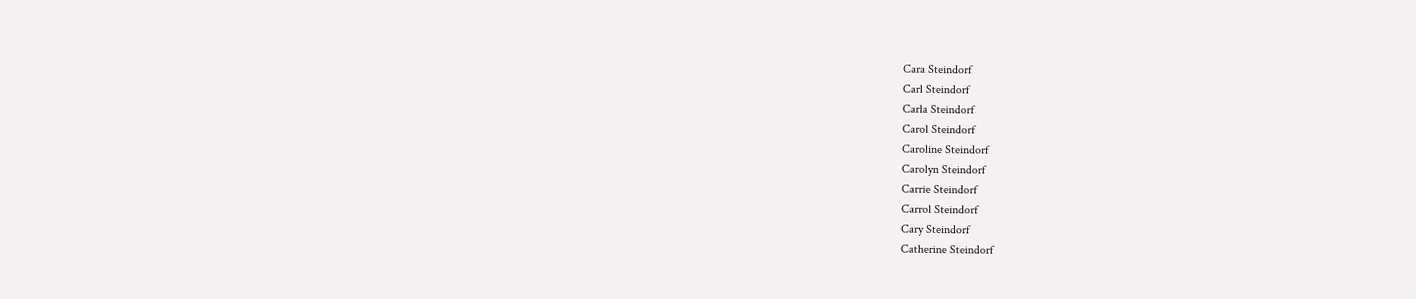Cara Steindorf
Carl Steindorf
Carla Steindorf
Carol Steindorf
Caroline Steindorf
Carolyn Steindorf
Carrie Steindorf
Carrol Steindorf
Cary Steindorf
Catherine Steindorf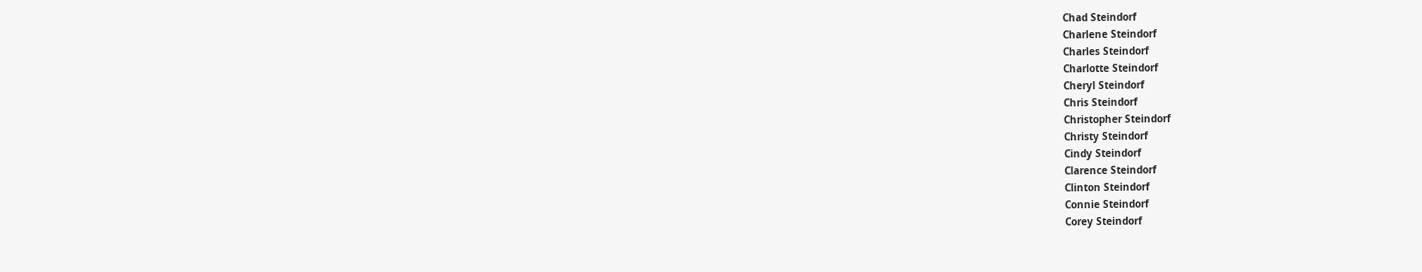Chad Steindorf
Charlene Steindorf
Charles Steindorf
Charlotte Steindorf
Cheryl Steindorf
Chris Steindorf
Christopher Steindorf
Christy Steindorf
Cindy Steindorf
Clarence Steindorf
Clinton Steindorf
Connie Steindorf
Corey Steindorf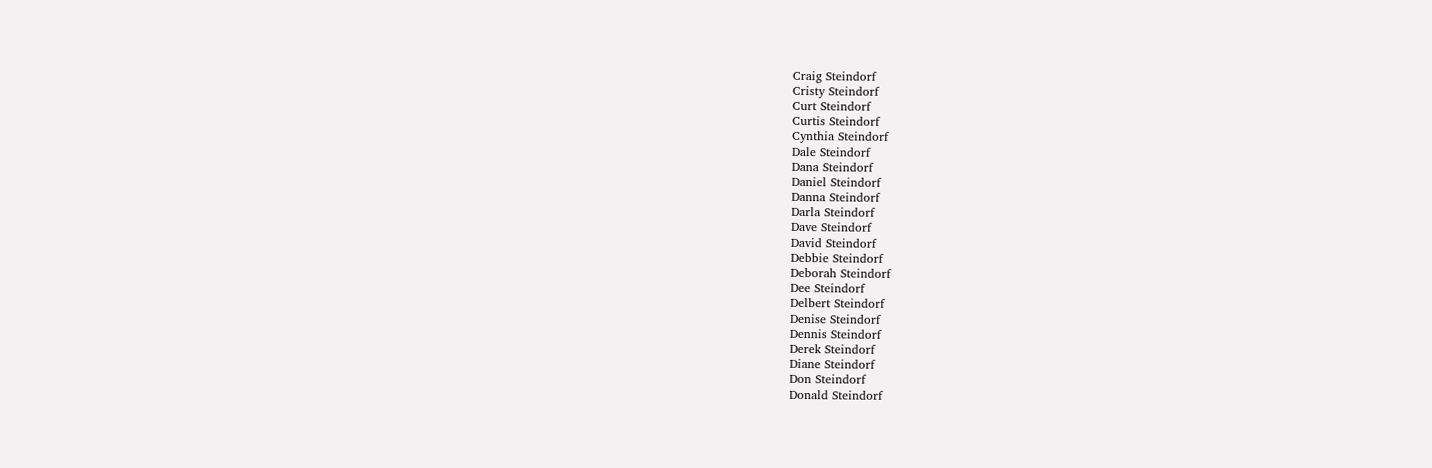Craig Steindorf
Cristy Steindorf
Curt Steindorf
Curtis Steindorf
Cynthia Steindorf
Dale Steindorf
Dana Steindorf
Daniel Steindorf
Danna Steindorf
Darla Steindorf
Dave Steindorf
David Steindorf
Debbie Steindorf
Deborah Steindorf
Dee Steindorf
Delbert Steindorf
Denise Steindorf
Dennis Steindorf
Derek Steindorf
Diane Steindorf
Don Steindorf
Donald Steindorf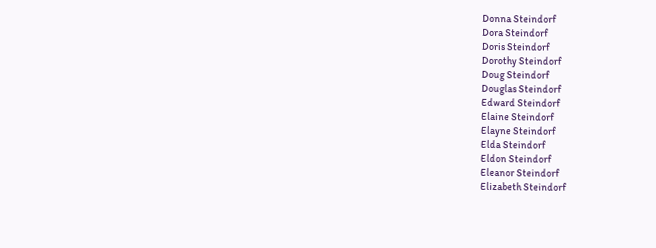Donna Steindorf
Dora Steindorf
Doris Steindorf
Dorothy Steindorf
Doug Steindorf
Douglas Steindorf
Edward Steindorf
Elaine Steindorf
Elayne Steindorf
Elda Steindorf
Eldon Steindorf
Eleanor Steindorf
Elizabeth Steindorf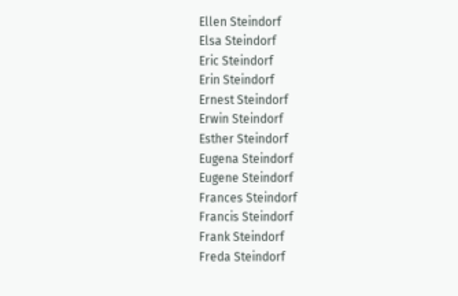Ellen Steindorf
Elsa Steindorf
Eric Steindorf
Erin Steindorf
Ernest Steindorf
Erwin Steindorf
Esther Steindorf
Eugena Steindorf
Eugene Steindorf
Frances Steindorf
Francis Steindorf
Frank Steindorf
Freda Steindorf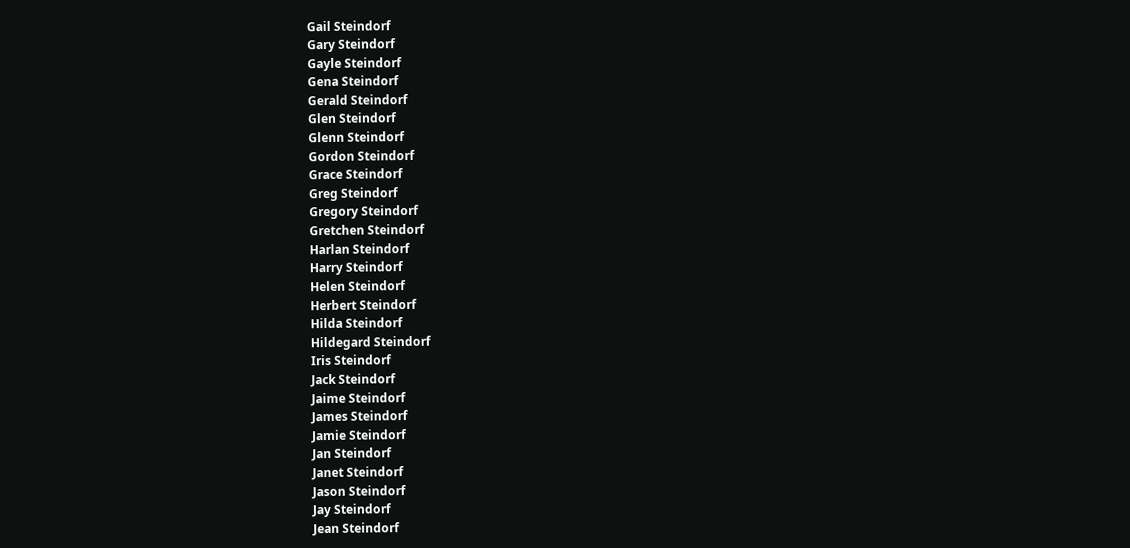Gail Steindorf
Gary Steindorf
Gayle Steindorf
Gena Steindorf
Gerald Steindorf
Glen Steindorf
Glenn Steindorf
Gordon Steindorf
Grace Steindorf
Greg Steindorf
Gregory Steindorf
Gretchen Steindorf
Harlan Steindorf
Harry Steindorf
Helen Steindorf
Herbert Steindorf
Hilda Steindorf
Hildegard Steindorf
Iris Steindorf
Jack Steindorf
Jaime Steindorf
James Steindorf
Jamie Steindorf
Jan Steindorf
Janet Steindorf
Jason Steindorf
Jay Steindorf
Jean Steindorf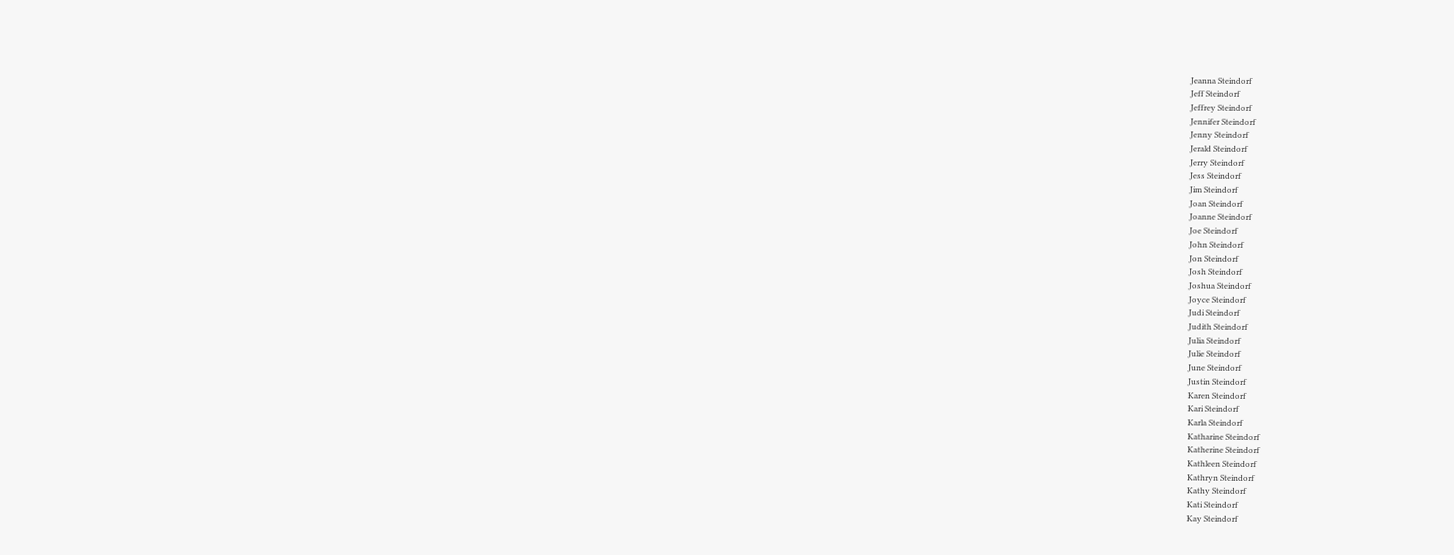Jeanna Steindorf
Jeff Steindorf
Jeffrey Steindorf
Jennifer Steindorf
Jenny Steindorf
Jerald Steindorf
Jerry Steindorf
Jess Steindorf
Jim Steindorf
Joan Steindorf
Joanne Steindorf
Joe Steindorf
John Steindorf
Jon Steindorf
Josh Steindorf
Joshua Steindorf
Joyce Steindorf
Judi Steindorf
Judith Steindorf
Julia Steindorf
Julie Steindorf
June Steindorf
Justin Steindorf
Karen Steindorf
Kari Steindorf
Karla Steindorf
Katharine Steindorf
Katherine Steindorf
Kathleen Steindorf
Kathryn Steindorf
Kathy Steindorf
Kati Steindorf
Kay Steindorf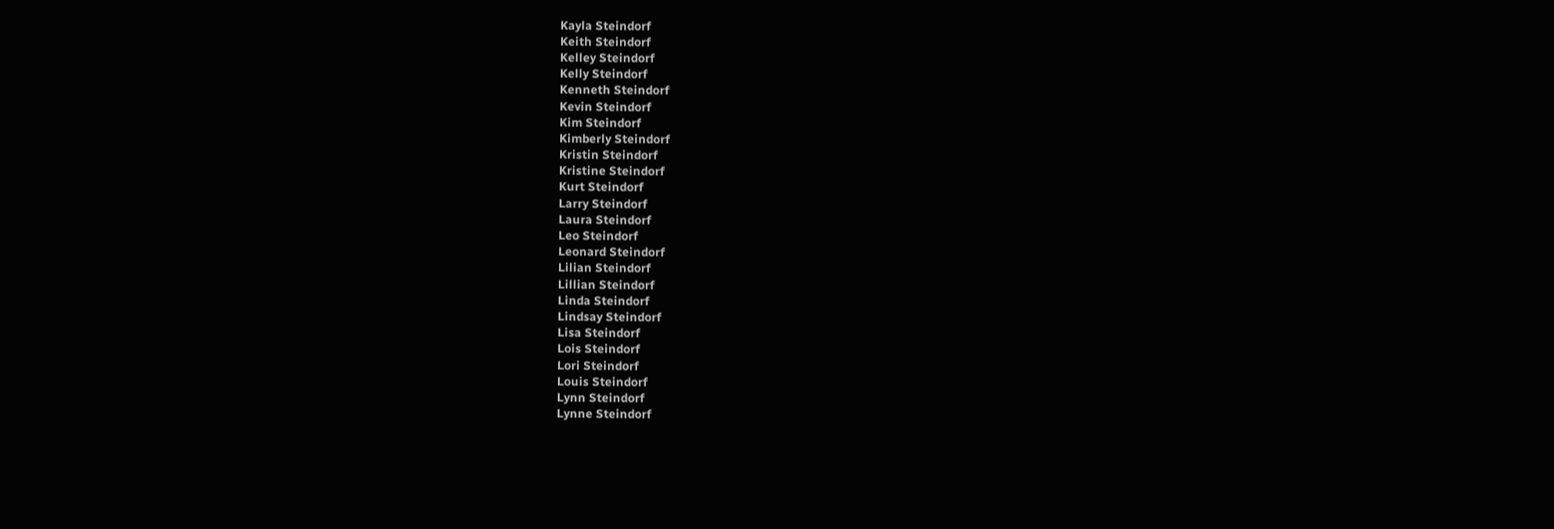Kayla Steindorf
Keith Steindorf
Kelley Steindorf
Kelly Steindorf
Kenneth Steindorf
Kevin Steindorf
Kim Steindorf
Kimberly Steindorf
Kristin Steindorf
Kristine Steindorf
Kurt Steindorf
Larry Steindorf
Laura Steindorf
Leo Steindorf
Leonard Steindorf
Lilian Steindorf
Lillian Steindorf
Linda Steindorf
Lindsay Steindorf
Lisa Steindorf
Lois Steindorf
Lori Steindorf
Louis Steindorf
Lynn Steindorf
Lynne Steindorf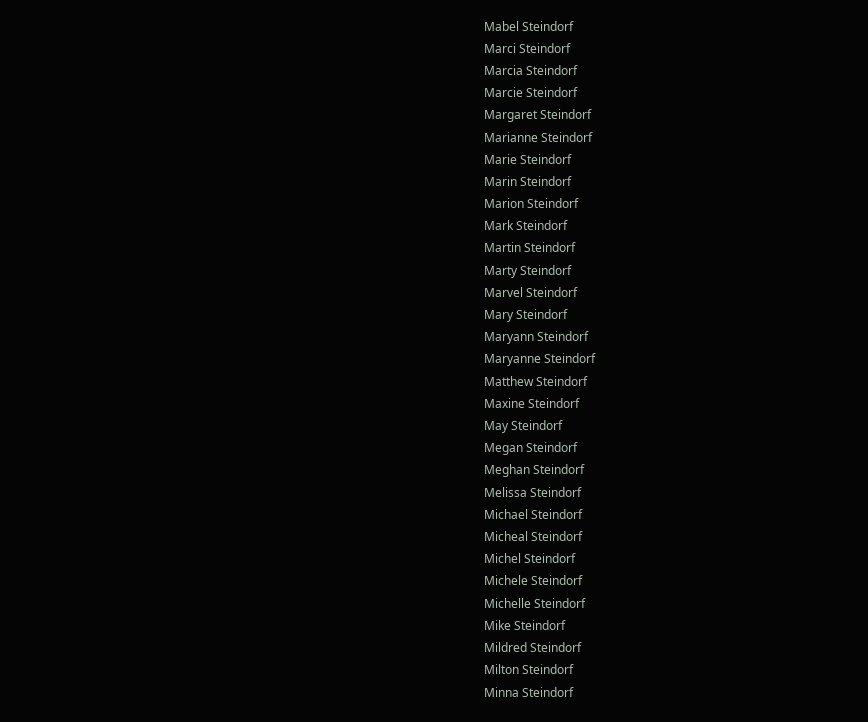Mabel Steindorf
Marci Steindorf
Marcia Steindorf
Marcie Steindorf
Margaret Steindorf
Marianne Steindorf
Marie Steindorf
Marin Steindorf
Marion Steindorf
Mark Steindorf
Martin Steindorf
Marty Steindorf
Marvel Steindorf
Mary Steindorf
Maryann Steindorf
Maryanne Steindorf
Matthew Steindorf
Maxine Steindorf
May Steindorf
Megan Steindorf
Meghan Steindorf
Melissa Steindorf
Michael Steindorf
Micheal Steindorf
Michel Steindorf
Michele Steindorf
Michelle Steindorf
Mike Steindorf
Mildred Steindorf
Milton Steindorf
Minna Steindorf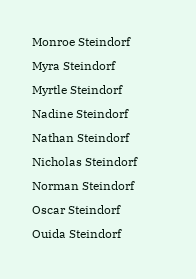Monroe Steindorf
Myra Steindorf
Myrtle Steindorf
Nadine Steindorf
Nathan Steindorf
Nicholas Steindorf
Norman Steindorf
Oscar Steindorf
Ouida Steindorf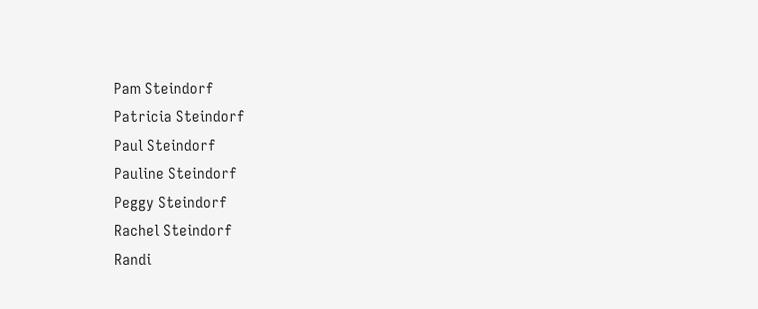Pam Steindorf
Patricia Steindorf
Paul Steindorf
Pauline Steindorf
Peggy Steindorf
Rachel Steindorf
Randi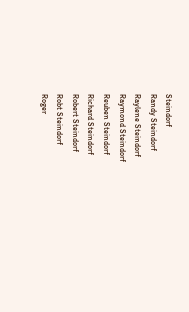Steindorf
Randy Steindorf
Raylene Steindorf
Raymond Steindorf
Reuben Steindorf
Richard Steindorf
Robert Steindorf
Robt Steindorf
Roger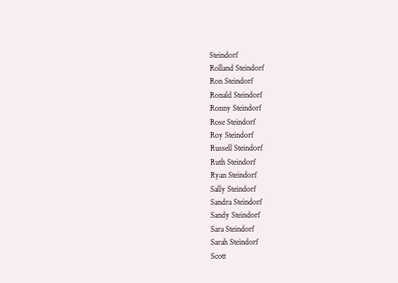Steindorf
Rolland Steindorf
Ron Steindorf
Ronald Steindorf
Ronny Steindorf
Rose Steindorf
Roy Steindorf
Russell Steindorf
Ruth Steindorf
Ryan Steindorf
Sally Steindorf
Sandra Steindorf
Sandy Steindorf
Sara Steindorf
Sarah Steindorf
Scott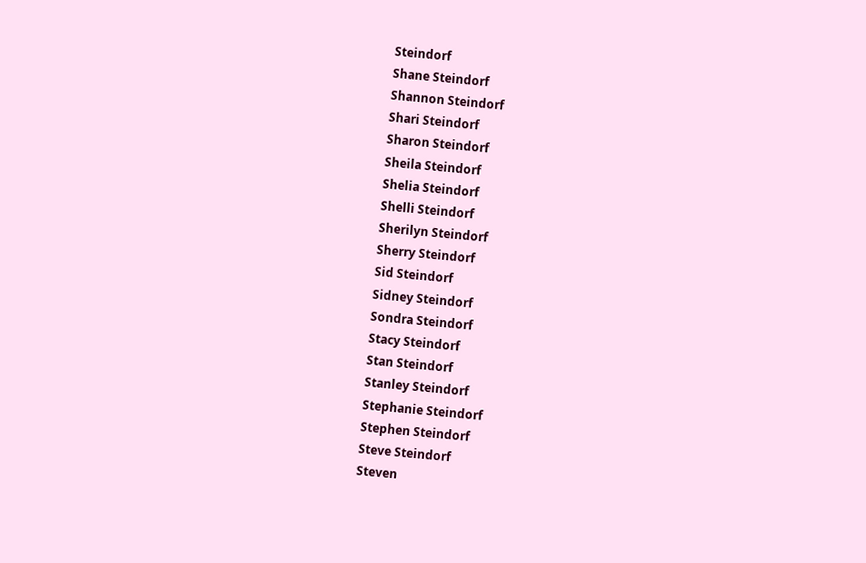Steindorf
Shane Steindorf
Shannon Steindorf
Shari Steindorf
Sharon Steindorf
Sheila Steindorf
Shelia Steindorf
Shelli Steindorf
Sherilyn Steindorf
Sherry Steindorf
Sid Steindorf
Sidney Steindorf
Sondra Steindorf
Stacy Steindorf
Stan Steindorf
Stanley Steindorf
Stephanie Steindorf
Stephen Steindorf
Steve Steindorf
Steven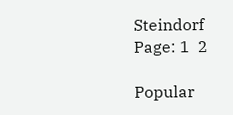Steindorf
Page: 1  2

Popular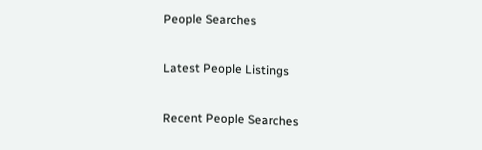People Searches

Latest People Listings

Recent People Searches